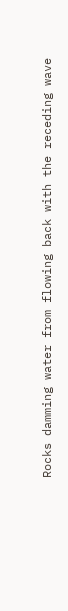Rocks damming water from flowing back with the receding wave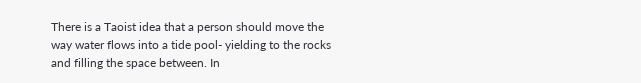There is a Taoist idea that a person should move the way water flows into a tide pool- yielding to the rocks and filling the space between. In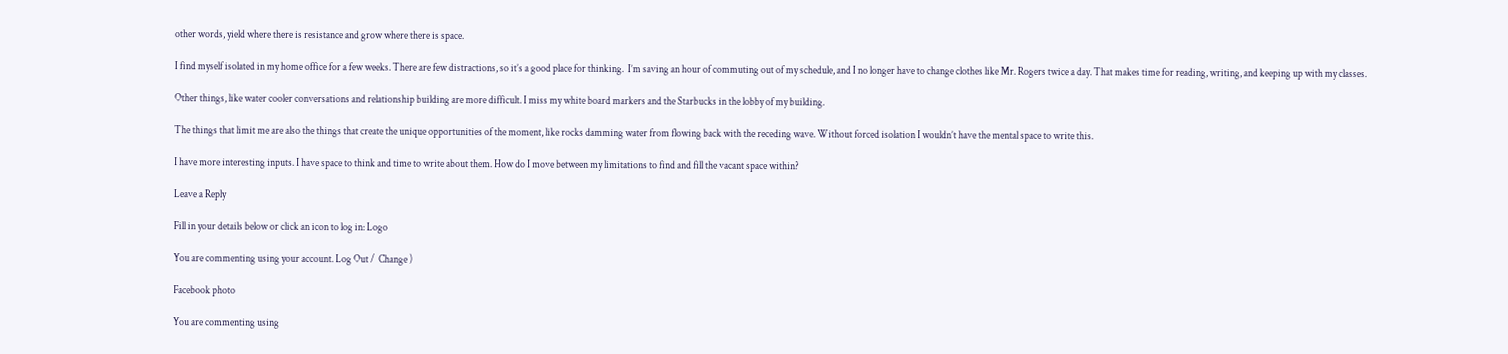other words, yield where there is resistance and grow where there is space.

I find myself isolated in my home office for a few weeks. There are few distractions, so it’s a good place for thinking.  I’m saving an hour of commuting out of my schedule, and I no longer have to change clothes like Mr. Rogers twice a day. That makes time for reading, writing, and keeping up with my classes.

Other things, like water cooler conversations and relationship building are more difficult. I miss my white board markers and the Starbucks in the lobby of my building.

The things that limit me are also the things that create the unique opportunities of the moment, like rocks damming water from flowing back with the receding wave. Without forced isolation I wouldn’t have the mental space to write this.

I have more interesting inputs. I have space to think and time to write about them. How do I move between my limitations to find and fill the vacant space within?

Leave a Reply

Fill in your details below or click an icon to log in: Logo

You are commenting using your account. Log Out /  Change )

Facebook photo

You are commenting using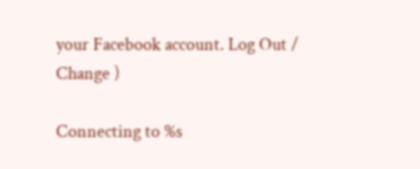your Facebook account. Log Out /  Change )

Connecting to %s